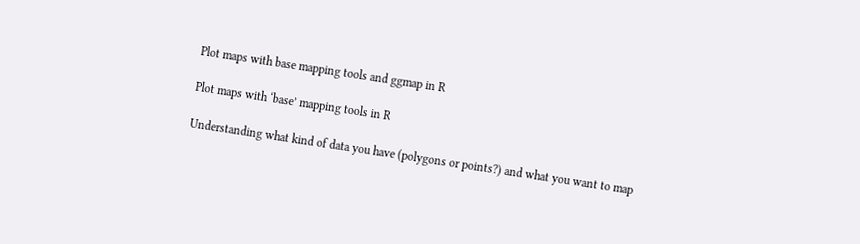Plot maps with base mapping tools and ggmap in R

Plot maps with ‘base’ mapping tools in R

Understanding what kind of data you have (polygons or points?) and what you want to map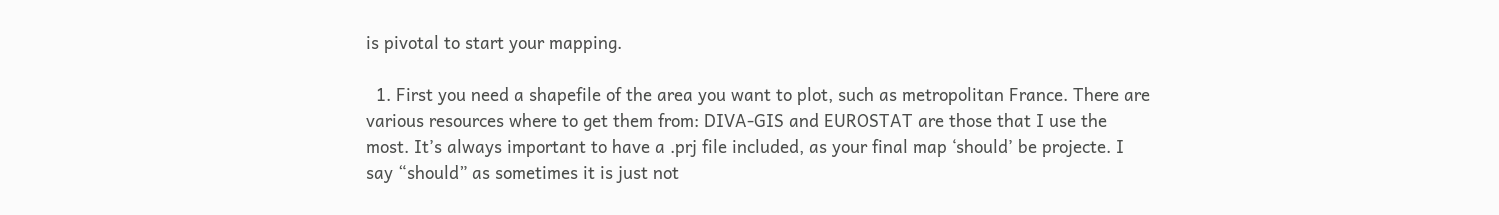is pivotal to start your mapping.

  1. First you need a shapefile of the area you want to plot, such as metropolitan France. There are various resources where to get them from: DIVA-GIS and EUROSTAT are those that I use the most. It’s always important to have a .prj file included, as your final map ‘should’ be projecte. I say “should” as sometimes it is just not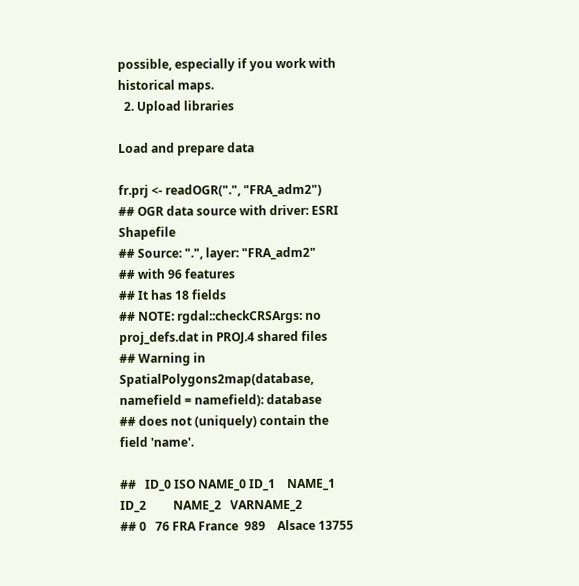possible, especially if you work with historical maps.
  2. Upload libraries

Load and prepare data

fr.prj <- readOGR(".", "FRA_adm2")
## OGR data source with driver: ESRI Shapefile
## Source: ".", layer: "FRA_adm2"
## with 96 features
## It has 18 fields
## NOTE: rgdal::checkCRSArgs: no proj_defs.dat in PROJ.4 shared files
## Warning in SpatialPolygons2map(database, namefield = namefield): database
## does not (uniquely) contain the field 'name'.

##   ID_0 ISO NAME_0 ID_1    NAME_1  ID_2         NAME_2   VARNAME_2
## 0   76 FRA France  989    Alsace 13755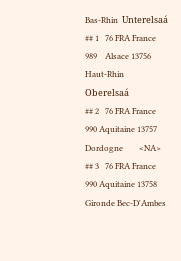Bas-Rhin  Unterelsaá
## 1   76 FRA France  989    Alsace 13756      Haut-Rhin   Oberelsaá
## 2   76 FRA France  990 Aquitaine 13757       Dordogne        <NA>
## 3   76 FRA France  990 Aquitaine 13758        Gironde Bec-D'Ambes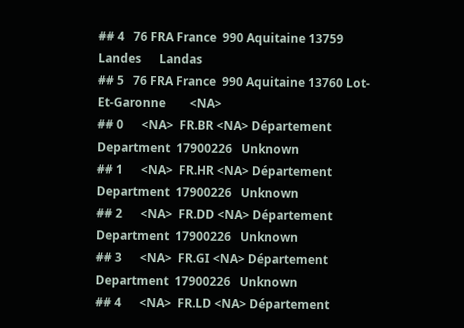## 4   76 FRA France  990 Aquitaine 13759         Landes      Landas
## 5   76 FRA France  990 Aquitaine 13760 Lot-Et-Garonne        <NA>
## 0      <NA>  FR.BR <NA> Département Department  17900226   Unknown
## 1      <NA>  FR.HR <NA> Département Department  17900226   Unknown
## 2      <NA>  FR.DD <NA> Département Department  17900226   Unknown
## 3      <NA>  FR.GI <NA> Département Department  17900226   Unknown
## 4      <NA>  FR.LD <NA> Département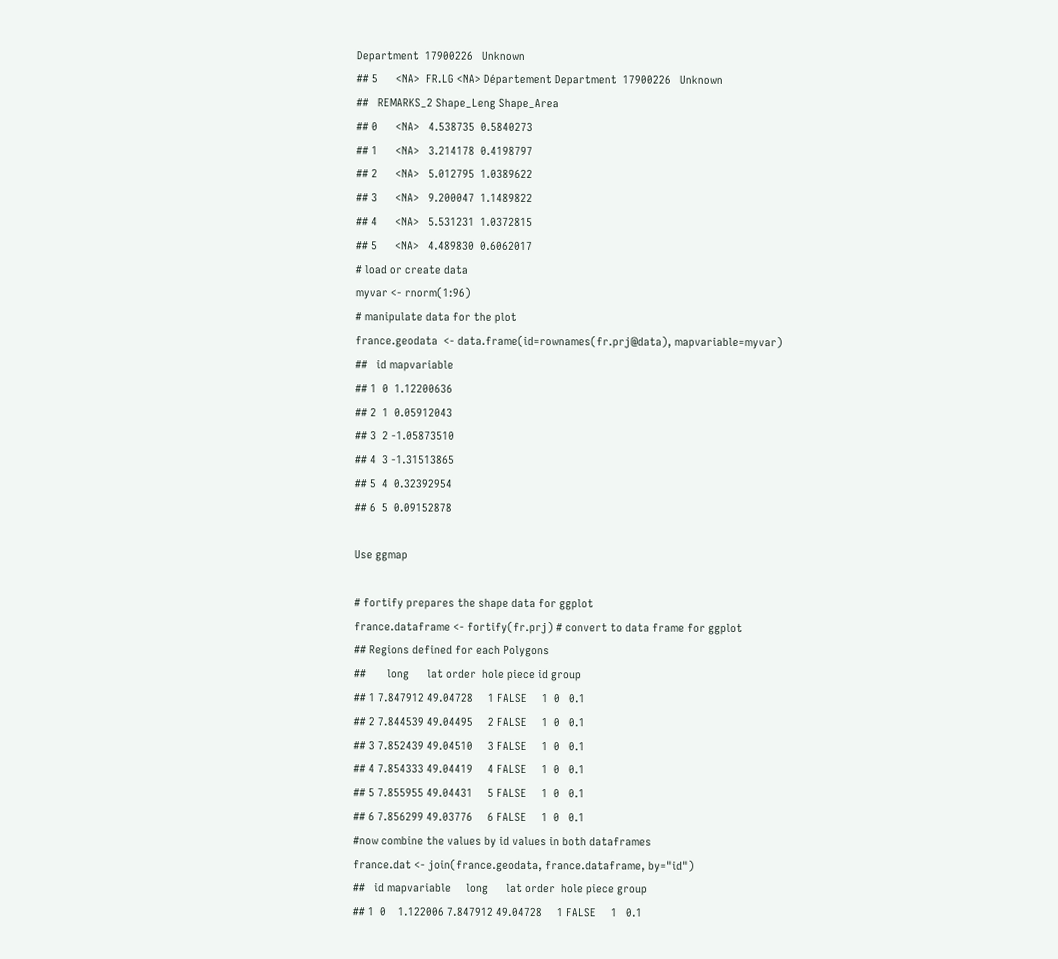Department  17900226   Unknown
## 5      <NA>  FR.LG <NA> Département Department  17900226   Unknown
##   REMARKS_2 Shape_Leng Shape_Area
## 0      <NA>   4.538735  0.5840273
## 1      <NA>   3.214178  0.4198797
## 2      <NA>   5.012795  1.0389622
## 3      <NA>   9.200047  1.1489822
## 4      <NA>   5.531231  1.0372815
## 5      <NA>   4.489830  0.6062017
# load or create data
myvar <- rnorm(1:96)
# manipulate data for the plot
france.geodata  <- data.frame(id=rownames(fr.prj@data), mapvariable=myvar)
##   id mapvariable
## 1  0  1.12200636
## 2  1  0.05912043
## 3  2 -1.05873510
## 4  3 -1.31513865
## 5  4  0.32392954
## 6  5  0.09152878

Use ggmap

# fortify prepares the shape data for ggplot
france.dataframe <- fortify(fr.prj) # convert to data frame for ggplot
## Regions defined for each Polygons
##       long      lat order  hole piece id group
## 1 7.847912 49.04728     1 FALSE     1  0   0.1
## 2 7.844539 49.04495     2 FALSE     1  0   0.1
## 3 7.852439 49.04510     3 FALSE     1  0   0.1
## 4 7.854333 49.04419     4 FALSE     1  0   0.1
## 5 7.855955 49.04431     5 FALSE     1  0   0.1
## 6 7.856299 49.03776     6 FALSE     1  0   0.1
#now combine the values by id values in both dataframes
france.dat <- join(france.geodata, france.dataframe, by="id")
##   id mapvariable     long      lat order  hole piece group
## 1  0    1.122006 7.847912 49.04728     1 FALSE     1   0.1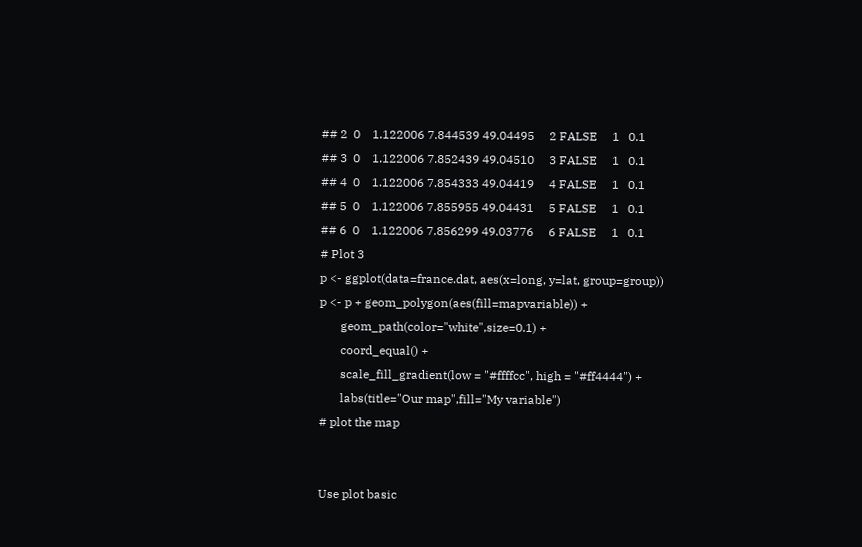## 2  0    1.122006 7.844539 49.04495     2 FALSE     1   0.1
## 3  0    1.122006 7.852439 49.04510     3 FALSE     1   0.1
## 4  0    1.122006 7.854333 49.04419     4 FALSE     1   0.1
## 5  0    1.122006 7.855955 49.04431     5 FALSE     1   0.1
## 6  0    1.122006 7.856299 49.03776     6 FALSE     1   0.1
# Plot 3
p <- ggplot(data=france.dat, aes(x=long, y=lat, group=group))
p <- p + geom_polygon(aes(fill=mapvariable)) +
       geom_path(color="white",size=0.1) +
       coord_equal() +
       scale_fill_gradient(low = "#ffffcc", high = "#ff4444") +
       labs(title="Our map",fill="My variable")
# plot the map


Use plot basic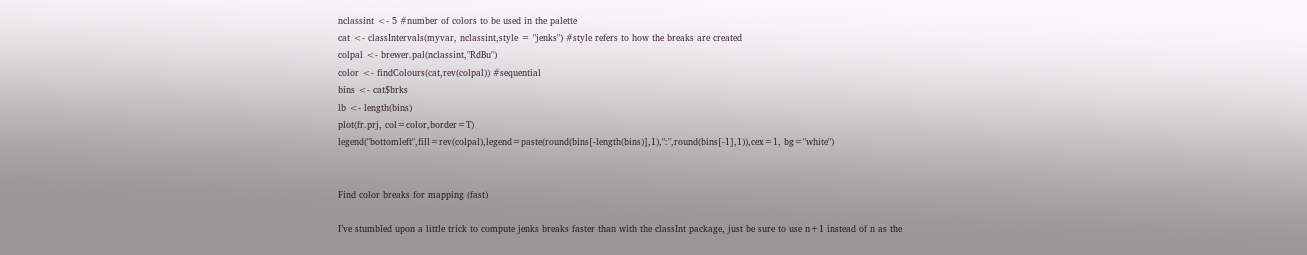nclassint <- 5 #number of colors to be used in the palette
cat <- classIntervals(myvar, nclassint,style = "jenks") #style refers to how the breaks are created
colpal <- brewer.pal(nclassint,"RdBu")
color <- findColours(cat,rev(colpal)) #sequential
bins <- cat$brks
lb <- length(bins)
plot(fr.prj, col=color,border=T)
legend("bottomleft",fill=rev(colpal),legend=paste(round(bins[-length(bins)],1),":",round(bins[-1],1)),cex=1, bg="white")


Find color breaks for mapping (fast)

I’ve stumbled upon a little trick to compute jenks breaks faster than with the classInt package, just be sure to use n+1 instead of n as the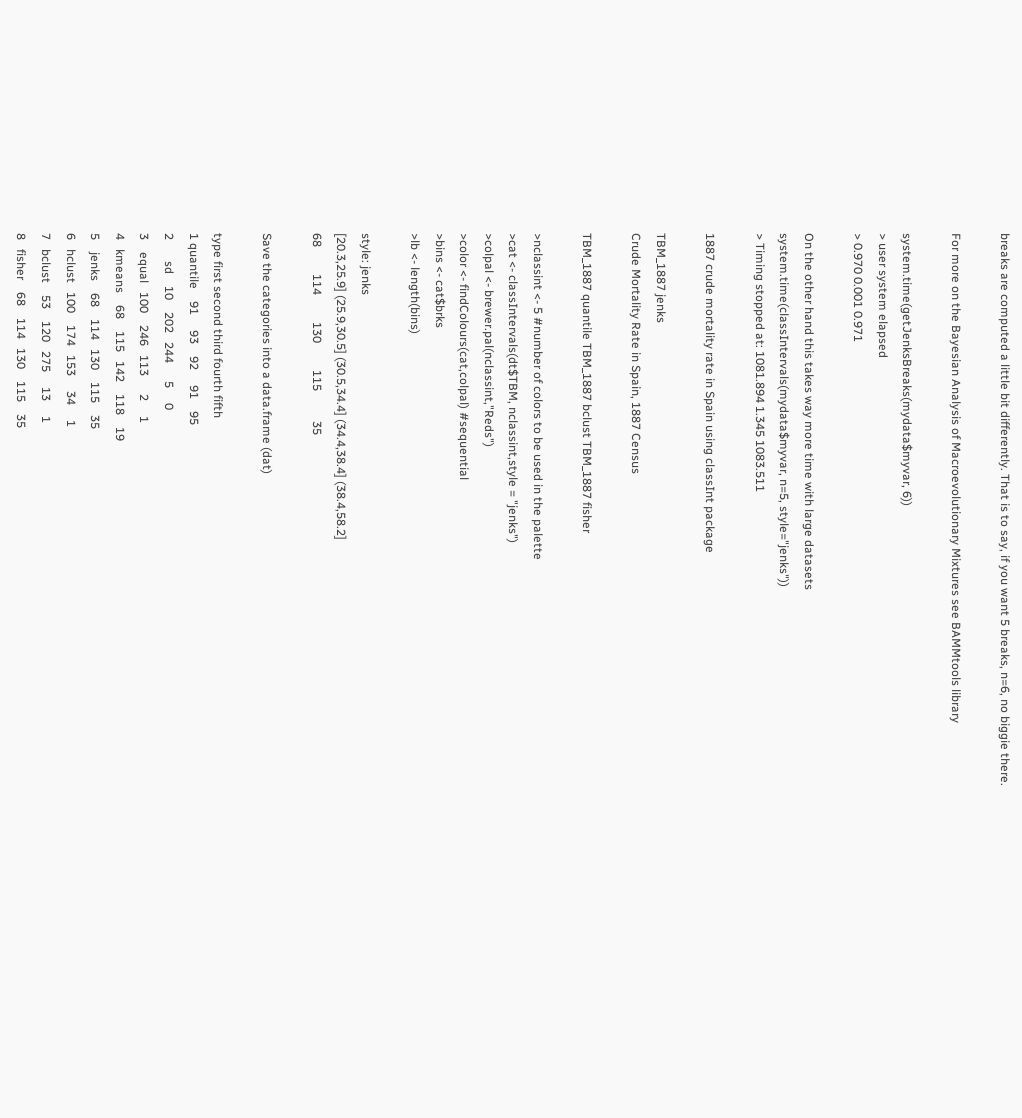breaks are computed a little bit differently. That is to say, if you want 5 breaks, n=6, no biggie there.

For more on the Bayesian Analysis of Macroevolutionary Mixtures see BAMMtools library

system.time(getJenksBreaks(mydata$myvar, 6))
> user system elapsed
> 0.970 0.001 0.971

On the other hand this takes way more time with large datasets
system.time(classIntervals(mydata$myvar, n=5, style="jenks"))
> Timing stopped at: 1081.894 1.345 1083.511

1887 crude mortality rate in Spain using classInt package

TBM_1887 jenks
Crude Mortality Rate in Spain, 1887 Census

TBM_1887 quantile TBM_1887 bclust TBM_1887 fisher

>nclassint <- 5 #number of colors to be used in the palette
>cat <- classIntervals(dt$TBM, nclassint,style = "jenks")
>colpal <- brewer.pal(nclassint,"Reds")
>color <- findColours(cat,colpal) #sequential
>bins <- cat$brks
>lb <- length(bins)

style: jenks
[20.3,25.9] (25.9,30.5] (30.5,34.4] (34.4,38.4] (38.4,58.2]
68         114         130         115          35

Save the categories into a data.frame (dat)

type first second third fourth fifth
1 quantile    91     93    92     91    95
2       sd    10    202   244      5     0
3    equal   100    246   113      2     1
4   kmeans    68    115   142    118    19
5    jenks    68    114   130    115    35
6   hclust   100    174   153     34     1
7   bclust    53    120   275     13     1
8   fisher    68    114   130    115    35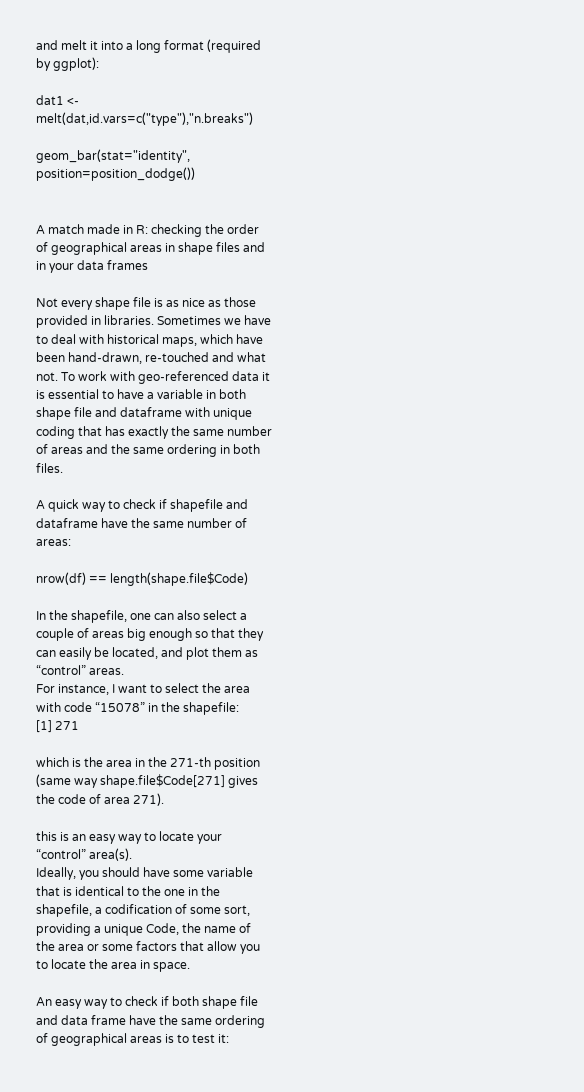and melt it into a long format (required by ggplot):

dat1 <- melt(dat,id.vars=c("type"),"n.breaks")

geom_bar(stat="identity", position=position_dodge())


A match made in R: checking the order of geographical areas in shape files and in your data frames

Not every shape file is as nice as those provided in libraries. Sometimes we have to deal with historical maps, which have been hand-drawn, re-touched and what not. To work with geo-referenced data it is essential to have a variable in both shape file and dataframe with unique coding that has exactly the same number of areas and the same ordering in both files.

A quick way to check if shapefile and dataframe have the same number of areas:

nrow(df) == length(shape.file$Code)

In the shapefile, one can also select a couple of areas big enough so that they can easily be located, and plot them as “control” areas.
For instance, I want to select the area with code “15078” in the shapefile:
[1] 271

which is the area in the 271-th position (same way shape.file$Code[271] gives the code of area 271).

this is an easy way to locate your “control” area(s).
Ideally, you should have some variable that is identical to the one in the shapefile, a codification of some sort, providing a unique Code, the name of the area or some factors that allow you to locate the area in space.

An easy way to check if both shape file and data frame have the same ordering of geographical areas is to test it: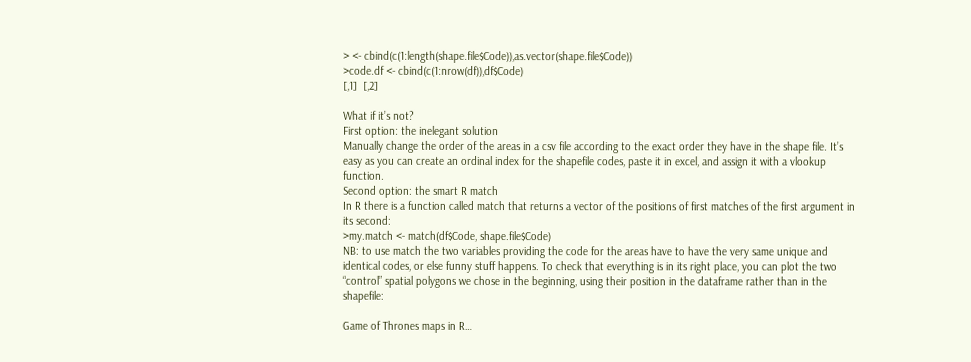> <- cbind(c(1:length(shape.file$Code)),as.vector(shape.file$Code))
>code.df <- cbind(c(1:nrow(df)),df$Code)
[,1]  [,2]

What if it’s not?
First option: the inelegant solution
Manually change the order of the areas in a csv file according to the exact order they have in the shape file. It’s easy as you can create an ordinal index for the shapefile codes, paste it in excel, and assign it with a vlookup function.
Second option: the smart R match
In R there is a function called match that returns a vector of the positions of first matches of the first argument in its second:
>my.match <- match(df$Code, shape.file$Code)
NB: to use match the two variables providing the code for the areas have to have the very same unique and identical codes, or else funny stuff happens. To check that everything is in its right place, you can plot the two “control” spatial polygons we chose in the beginning, using their position in the dataframe rather than in the shapefile:

Game of Thrones maps in R…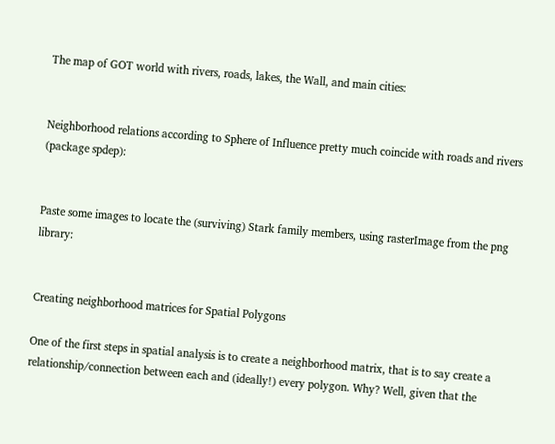The map of GOT world with rivers, roads, lakes, the Wall, and main cities:


Neighborhood relations according to Sphere of Influence pretty much coincide with roads and rivers (package spdep):


Paste some images to locate the (surviving) Stark family members, using rasterImage from the png library:


Creating neighborhood matrices for Spatial Polygons

One of the first steps in spatial analysis is to create a neighborhood matrix, that is to say create a relationship/connection between each and (ideally!) every polygon. Why? Well, given that the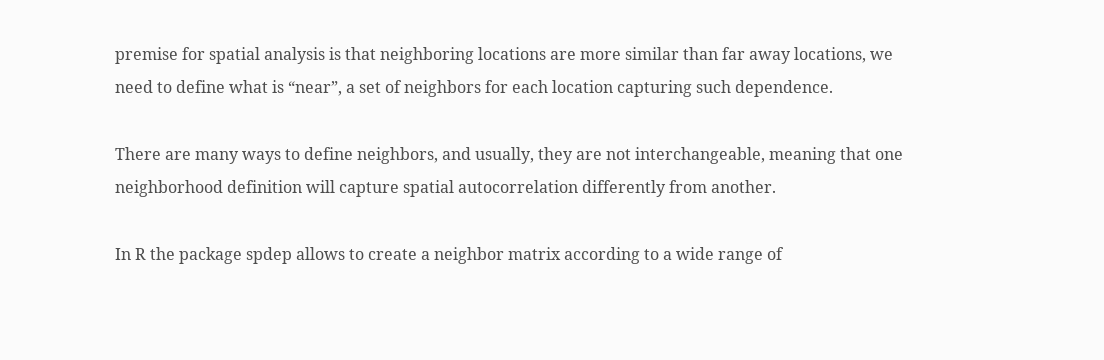premise for spatial analysis is that neighboring locations are more similar than far away locations, we need to define what is “near”, a set of neighbors for each location capturing such dependence.

There are many ways to define neighbors, and usually, they are not interchangeable, meaning that one neighborhood definition will capture spatial autocorrelation differently from another.

In R the package spdep allows to create a neighbor matrix according to a wide range of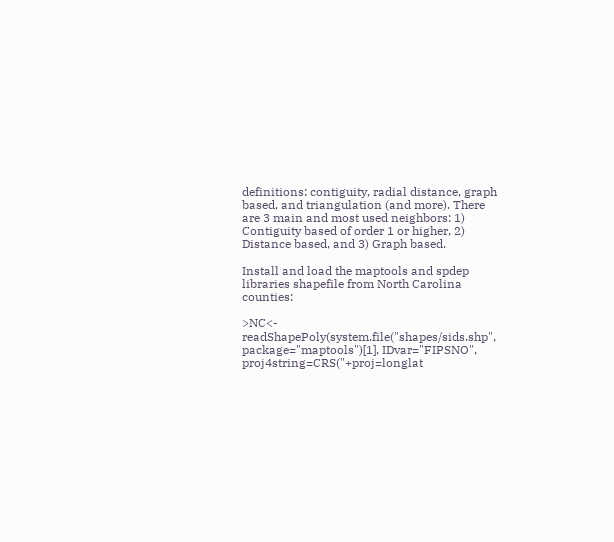definitions: contiguity, radial distance, graph based, and triangulation (and more). There are 3 main and most used neighbors: 1) Contiguity based of order 1 or higher, 2) Distance based, and 3) Graph based.

Install and load the maptools and spdep libraries shapefile from North Carolina counties:

>NC<- readShapePoly(system.file("shapes/sids.shp", package="maptools")[1], IDvar="FIPSNO", proj4string=CRS("+proj=longlat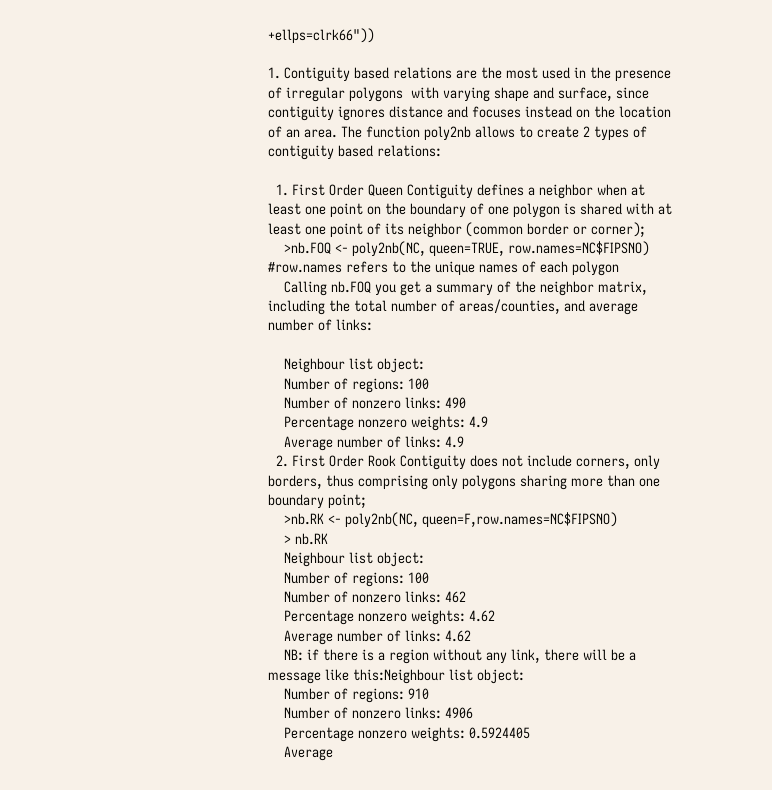+ellps=clrk66"))

1. Contiguity based relations are the most used in the presence of irregular polygons  with varying shape and surface, since contiguity ignores distance and focuses instead on the location of an area. The function poly2nb allows to create 2 types of contiguity based relations:

  1. First Order Queen Contiguity defines a neighbor when at least one point on the boundary of one polygon is shared with at least one point of its neighbor (common border or corner);
    >nb.FOQ <- poly2nb(NC, queen=TRUE, row.names=NC$FIPSNO) #row.names refers to the unique names of each polygon
    Calling nb.FOQ you get a summary of the neighbor matrix, including the total number of areas/counties, and average number of links:

    Neighbour list object:
    Number of regions: 100
    Number of nonzero links: 490
    Percentage nonzero weights: 4.9
    Average number of links: 4.9
  2. First Order Rook Contiguity does not include corners, only borders, thus comprising only polygons sharing more than one boundary point;
    >nb.RK <- poly2nb(NC, queen=F,row.names=NC$FIPSNO)
    > nb.RK
    Neighbour list object:
    Number of regions: 100
    Number of nonzero links: 462
    Percentage nonzero weights: 4.62
    Average number of links: 4.62
    NB: if there is a region without any link, there will be a message like this:Neighbour list object:
    Number of regions: 910
    Number of nonzero links: 4906
    Percentage nonzero weights: 0.5924405
    Average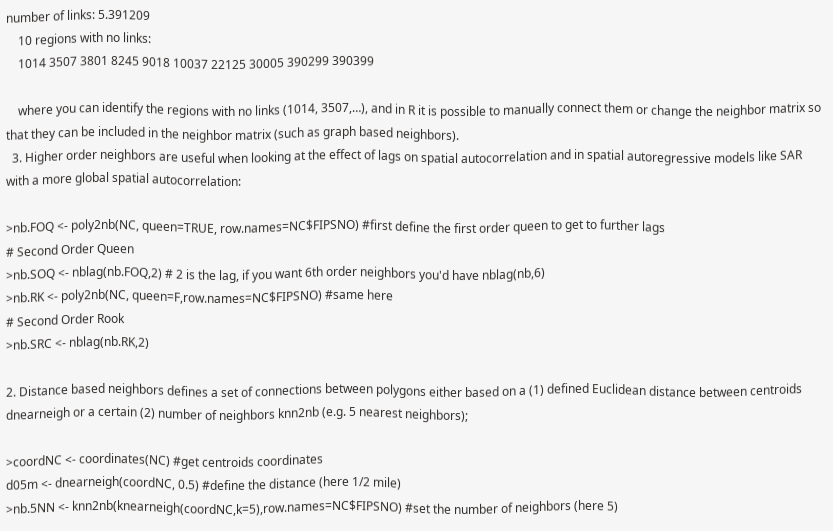number of links: 5.391209
    10 regions with no links:
    1014 3507 3801 8245 9018 10037 22125 30005 390299 390399

    where you can identify the regions with no links (1014, 3507,…), and in R it is possible to manually connect them or change the neighbor matrix so that they can be included in the neighbor matrix (such as graph based neighbors).
  3. Higher order neighbors are useful when looking at the effect of lags on spatial autocorrelation and in spatial autoregressive models like SAR with a more global spatial autocorrelation:

>nb.FOQ <- poly2nb(NC, queen=TRUE, row.names=NC$FIPSNO) #first define the first order queen to get to further lags
# Second Order Queen
>nb.SOQ <- nblag(nb.FOQ,2) # 2 is the lag, if you want 6th order neighbors you'd have nblag(nb,6)
>nb.RK <- poly2nb(NC, queen=F,row.names=NC$FIPSNO) #same here
# Second Order Rook
>nb.SRC <- nblag(nb.RK,2)

2. Distance based neighbors defines a set of connections between polygons either based on a (1) defined Euclidean distance between centroids dnearneigh or a certain (2) number of neighbors knn2nb (e.g. 5 nearest neighbors);

>coordNC <- coordinates(NC) #get centroids coordinates
d05m <- dnearneigh(coordNC, 0.5) #define the distance (here 1/2 mile)
>nb.5NN <- knn2nb(knearneigh(coordNC,k=5),row.names=NC$FIPSNO) #set the number of neighbors (here 5)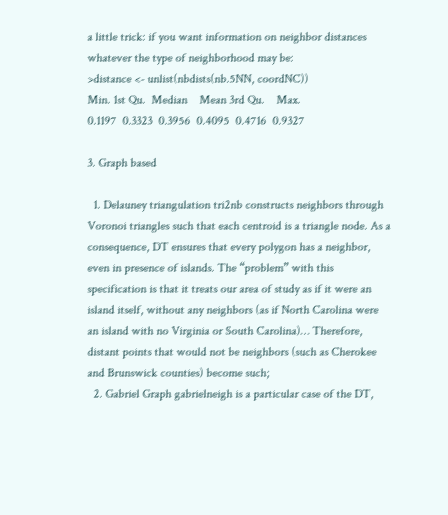a little trick: if you want information on neighbor distances whatever the type of neighborhood may be:
>distance <- unlist(nbdists(nb.5NN, coordNC))
Min. 1st Qu.  Median    Mean 3rd Qu.    Max.
0.1197  0.3323  0.3956  0.4095  0.4716  0.9327

3. Graph based

  1. Delauney triangulation tri2nb constructs neighbors through Voronoi triangles such that each centroid is a triangle node. As a consequence, DT ensures that every polygon has a neighbor, even in presence of islands. The “problem” with this specification is that it treats our area of study as if it were an island itself, without any neighbors (as if North Carolina were an island with no Virginia or South Carolina)… Therefore, distant points that would not be neighbors (such as Cherokee and Brunswick counties) become such;
  2. Gabriel Graph gabrielneigh is a particular case of the DT,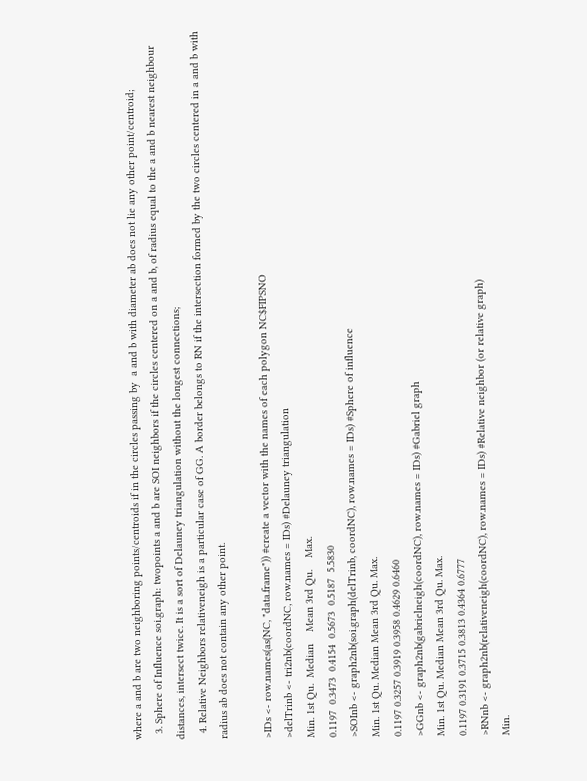where a and b are two neighboring points/centroids if in the circles passing by  a and b with diameter ab does not lie any other point/centroid;
  3. Sphere of Influence soi.graph: twopoints a and b are SOI neighbors if the circles centered on a and b, of radius equal to the a and b nearest neighbour distances, intersect twice. It is a sort of Delauney triangulation without the longest connections;
  4. Relative Neighbors relativeneigh is a particular case of GG. A border belongs to RN if the intersection formed by the two circles centered in a and b with radius ab does not contain any other point.

>IDs <- row.names(as(NC, "data.frame")) #create a vector with the names of each polygon NC$FIPSNO
>delTrinb <- tri2nb(coordNC, row.names = IDs) #Delauney triangulation
Min. 1st Qu.  Median    Mean 3rd Qu.    Max.
0.1197  0.3473  0.4154  0.5673  0.5187  5.5830
>SOInb <- graph2nb(soi.graph(delTrinb, coordNC), row.names = IDs) #Sphere of influence
Min. 1st Qu. Median Mean 3rd Qu. Max.
0.1197 0.3257 0.3919 0.3958 0.4629 0.6460
>GGnb <- graph2nb(gabrielneigh(coordNC), row.names = IDs) #Gabriel graph
Min. 1st Qu. Median Mean 3rd Qu. Max.
0.1197 0.3191 0.3715 0.3813 0.4364 0.6777
>RNnb <- graph2nb(relativeneigh(coordNC), row.names = IDs) #Relative neighbor (or relative graph)
Min.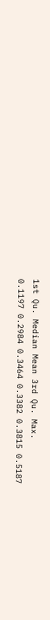1st Qu. Median Mean 3rd Qu. Max.
0.1197 0.2984 0.3464 0.3382 0.3815 0.5187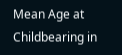Mean Age at Childbearing in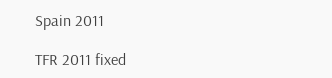Spain 2011

TFR 2011 fixed